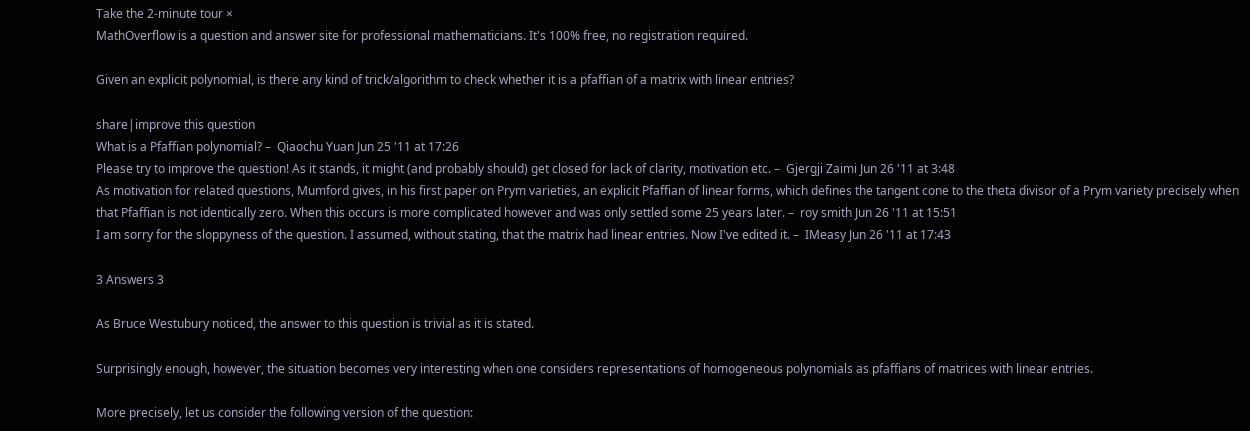Take the 2-minute tour ×
MathOverflow is a question and answer site for professional mathematicians. It's 100% free, no registration required.

Given an explicit polynomial, is there any kind of trick/algorithm to check whether it is a pfaffian of a matrix with linear entries?

share|improve this question
What is a Pfaffian polynomial? –  Qiaochu Yuan Jun 25 '11 at 17:26
Please try to improve the question! As it stands, it might (and probably should) get closed for lack of clarity, motivation etc. –  Gjergji Zaimi Jun 26 '11 at 3:48
As motivation for related questions, Mumford gives, in his first paper on Prym varieties, an explicit Pfaffian of linear forms, which defines the tangent cone to the theta divisor of a Prym variety precisely when that Pfaffian is not identically zero. When this occurs is more complicated however and was only settled some 25 years later. –  roy smith Jun 26 '11 at 15:51
I am sorry for the sloppyness of the question. I assumed, without stating, that the matrix had linear entries. Now I've edited it. –  IMeasy Jun 26 '11 at 17:43

3 Answers 3

As Bruce Westubury noticed, the answer to this question is trivial as it is stated.

Surprisingly enough, however, the situation becomes very interesting when one considers representations of homogeneous polynomials as pfaffians of matrices with linear entries.

More precisely, let us consider the following version of the question: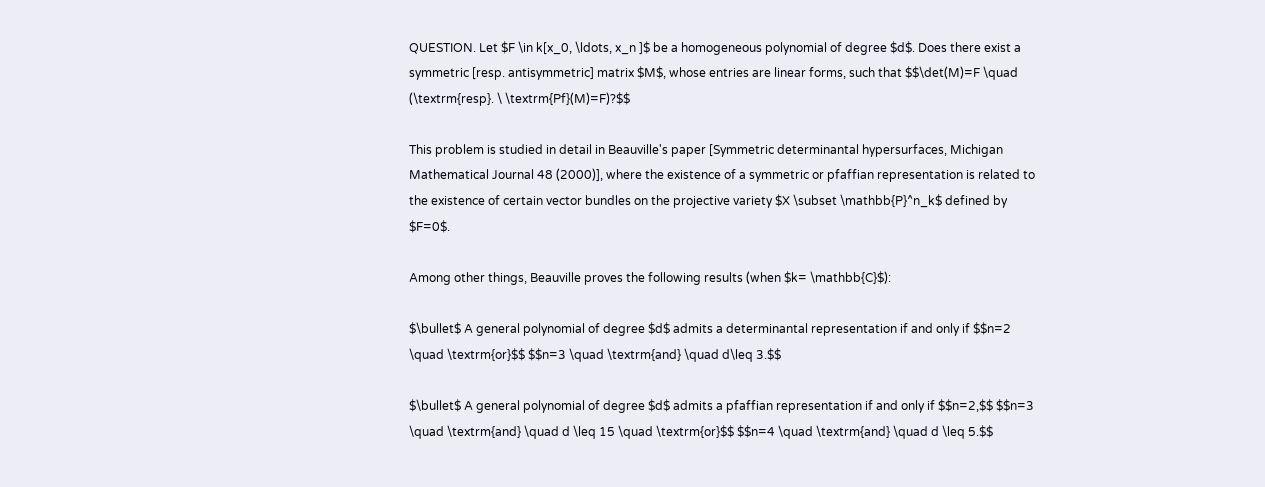QUESTION. Let $F \in k[x_0, \ldots, x_n ]$ be a homogeneous polynomial of degree $d$. Does there exist a symmetric [resp. antisymmetric] matrix $M$, whose entries are linear forms, such that $$\det(M)=F \quad (\textrm{resp}. \ \textrm{Pf}(M)=F)?$$

This problem is studied in detail in Beauville's paper [Symmetric determinantal hypersurfaces, Michigan Mathematical Journal 48 (2000)], where the existence of a symmetric or pfaffian representation is related to the existence of certain vector bundles on the projective variety $X \subset \mathbb{P}^n_k$ defined by $F=0$.

Among other things, Beauville proves the following results (when $k= \mathbb{C}$):

$\bullet$ A general polynomial of degree $d$ admits a determinantal representation if and only if $$n=2 \quad \textrm{or}$$ $$n=3 \quad \textrm{and} \quad d\leq 3.$$

$\bullet$ A general polynomial of degree $d$ admits a pfaffian representation if and only if $$n=2,$$ $$n=3 \quad \textrm{and} \quad d \leq 15 \quad \textrm{or}$$ $$n=4 \quad \textrm{and} \quad d \leq 5.$$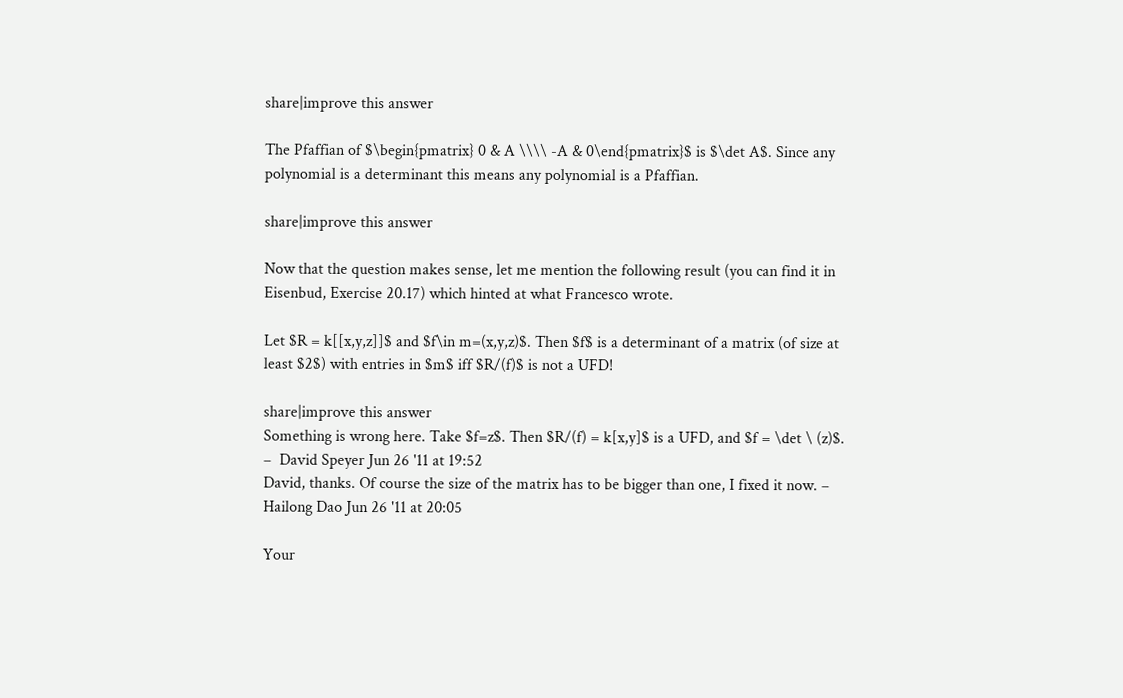share|improve this answer

The Pfaffian of $\begin{pmatrix} 0 & A \\\\ -A & 0\end{pmatrix}$ is $\det A$. Since any polynomial is a determinant this means any polynomial is a Pfaffian.

share|improve this answer

Now that the question makes sense, let me mention the following result (you can find it in Eisenbud, Exercise 20.17) which hinted at what Francesco wrote.

Let $R = k[[x,y,z]]$ and $f\in m=(x,y,z)$. Then $f$ is a determinant of a matrix (of size at least $2$) with entries in $m$ iff $R/(f)$ is not a UFD!

share|improve this answer
Something is wrong here. Take $f=z$. Then $R/(f) = k[x,y]$ is a UFD, and $f = \det \ (z)$. –  David Speyer Jun 26 '11 at 19:52
David, thanks. Of course the size of the matrix has to be bigger than one, I fixed it now. –  Hailong Dao Jun 26 '11 at 20:05

Your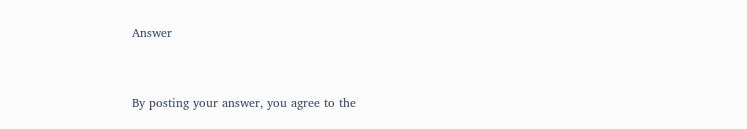Answer


By posting your answer, you agree to the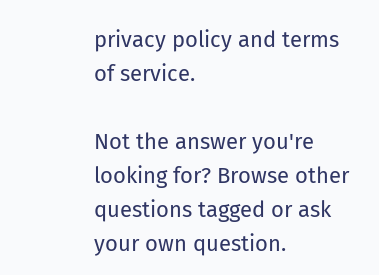privacy policy and terms of service.

Not the answer you're looking for? Browse other questions tagged or ask your own question.